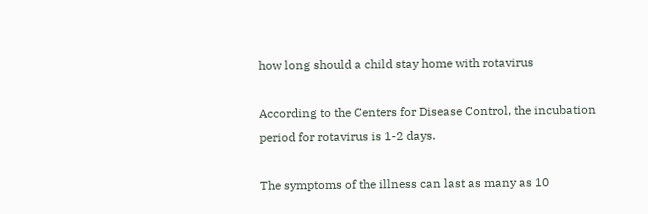how long should a child stay home with rotavirus

According to the Centers for Disease Control, the incubation period for rotavirus is 1-2 days.

The symptoms of the illness can last as many as 10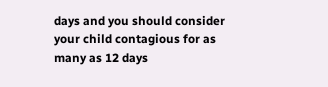days and you should consider your child contagious for as many as 12 days